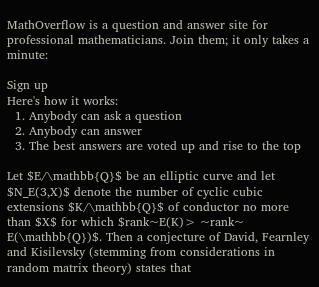MathOverflow is a question and answer site for professional mathematicians. Join them; it only takes a minute:

Sign up
Here's how it works:
  1. Anybody can ask a question
  2. Anybody can answer
  3. The best answers are voted up and rise to the top

Let $E/\mathbb{Q}$ be an elliptic curve and let $N_E(3,X)$ denote the number of cyclic cubic extensions $K/\mathbb{Q}$ of conductor no more than $X$ for which $rank~E(K)> ~rank~ E(\mathbb{Q})$. Then a conjecture of David, Fearnley and Kisilevsky (stemming from considerations in random matrix theory) states that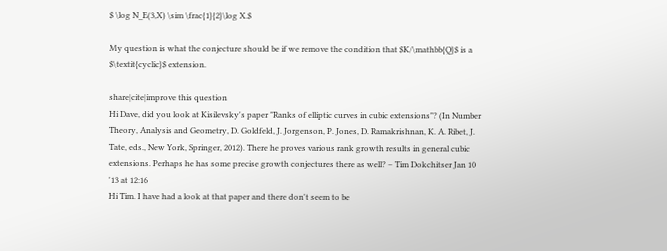$ \log N_E(3,X) \sim \frac{1}{2}\log X.$

My question is what the conjecture should be if we remove the condition that $K/\mathbb{Q}$ is a $\textit{cyclic}$ extension.

share|cite|improve this question
Hi Dave, did you look at Kisilevsky's paper "Ranks of elliptic curves in cubic extensions"? (In Number Theory, Analysis and Geometry, D. Goldfeld, J. Jorgenson, P. Jones, D. Ramakrishnan, K. A. Ribet, J. Tate, eds., New York, Springer, 2012). There he proves various rank growth results in general cubic extensions. Perhaps he has some precise growth conjectures there as well? – Tim Dokchitser Jan 10 '13 at 12:16
Hi Tim. I have had a look at that paper and there don't seem to be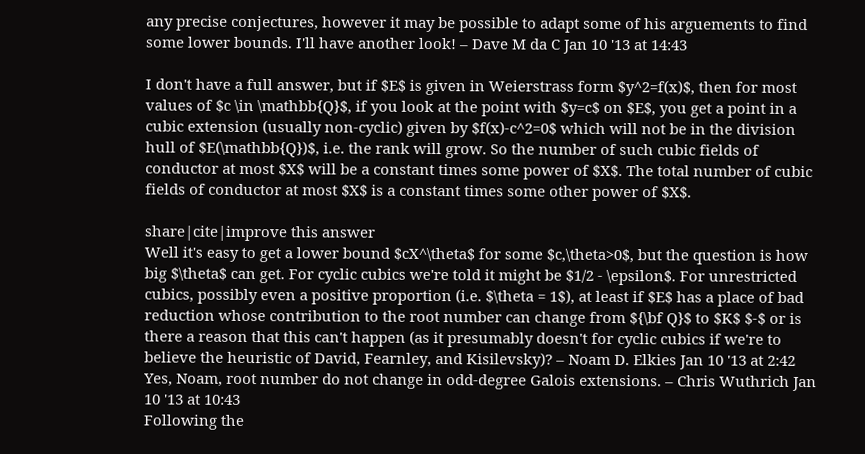any precise conjectures, however it may be possible to adapt some of his arguements to find some lower bounds. I'll have another look! – Dave M da C Jan 10 '13 at 14:43

I don't have a full answer, but if $E$ is given in Weierstrass form $y^2=f(x)$, then for most values of $c \in \mathbb{Q}$, if you look at the point with $y=c$ on $E$, you get a point in a cubic extension (usually non-cyclic) given by $f(x)-c^2=0$ which will not be in the division hull of $E(\mathbb{Q})$, i.e. the rank will grow. So the number of such cubic fields of conductor at most $X$ will be a constant times some power of $X$. The total number of cubic fields of conductor at most $X$ is a constant times some other power of $X$.

share|cite|improve this answer
Well it's easy to get a lower bound $cX^\theta$ for some $c,\theta>0$, but the question is how big $\theta$ can get. For cyclic cubics we're told it might be $1/2 - \epsilon$. For unrestricted cubics, possibly even a positive proportion (i.e. $\theta = 1$), at least if $E$ has a place of bad reduction whose contribution to the root number can change from ${\bf Q}$ to $K$ $-$ or is there a reason that this can't happen (as it presumably doesn't for cyclic cubics if we're to believe the heuristic of David, Fearnley, and Kisilevsky)? – Noam D. Elkies Jan 10 '13 at 2:42
Yes, Noam, root number do not change in odd-degree Galois extensions. – Chris Wuthrich Jan 10 '13 at 10:43
Following the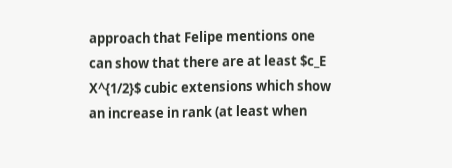approach that Felipe mentions one can show that there are at least $c_E X^{1/2}$ cubic extensions which show an increase in rank (at least when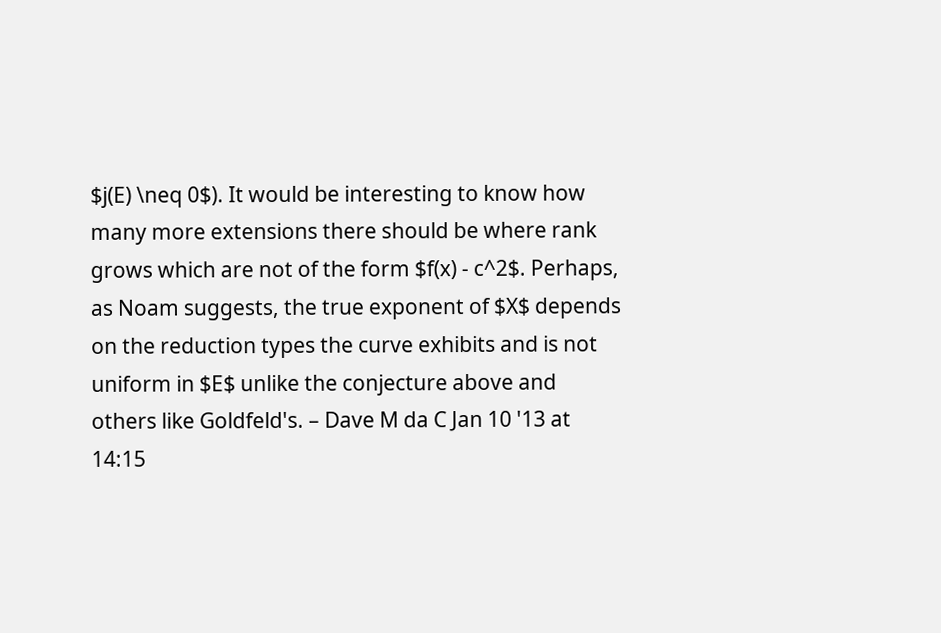$j(E) \neq 0$). It would be interesting to know how many more extensions there should be where rank grows which are not of the form $f(x) - c^2$. Perhaps, as Noam suggests, the true exponent of $X$ depends on the reduction types the curve exhibits and is not uniform in $E$ unlike the conjecture above and others like Goldfeld's. – Dave M da C Jan 10 '13 at 14:15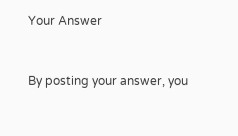Your Answer


By posting your answer, you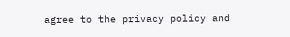agree to the privacy policy and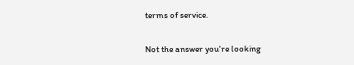terms of service.

Not the answer you're looking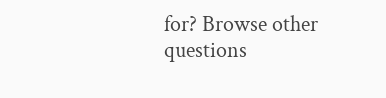for? Browse other questions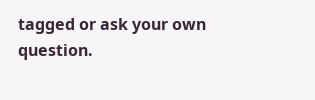tagged or ask your own question.